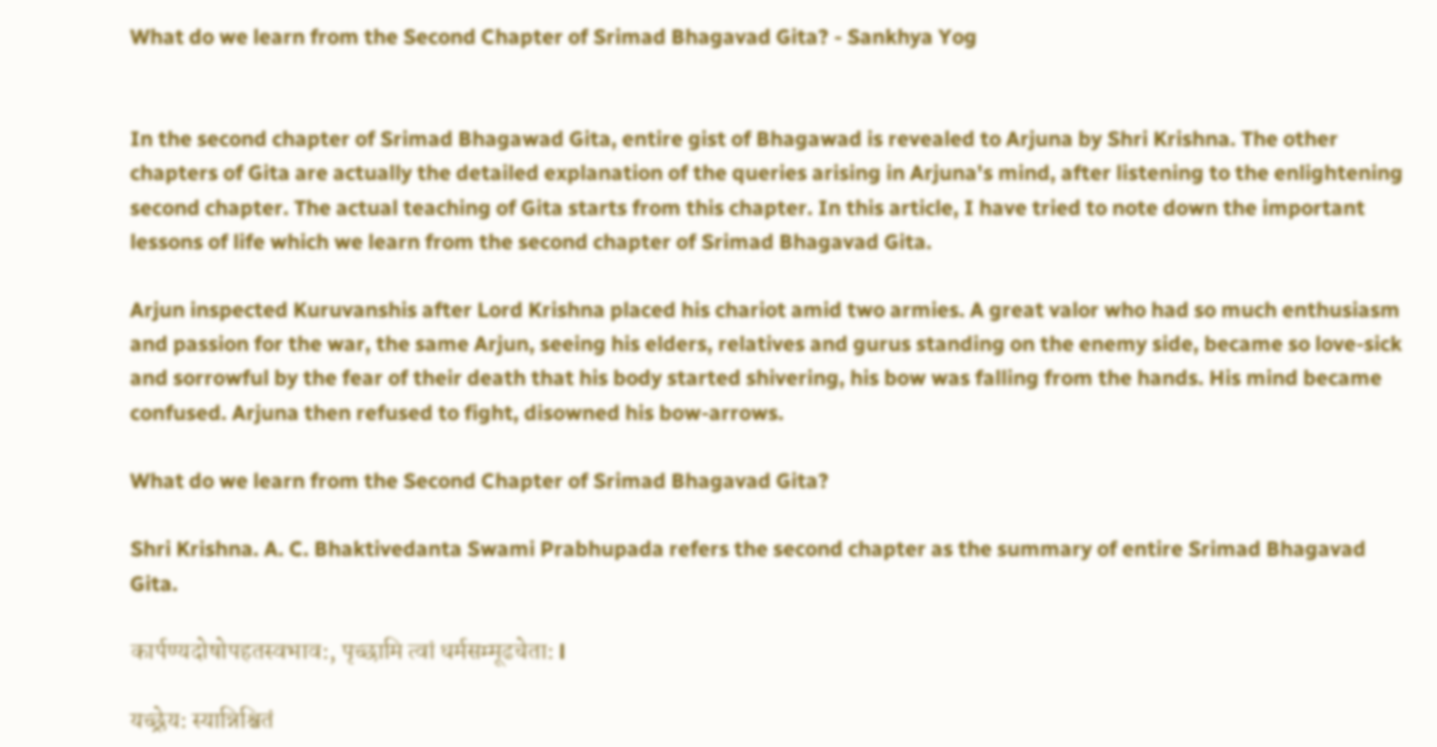What do we learn from the Second Chapter of Srimad Bhagavad Gita? - Sankhya Yog


In the second chapter of Srimad Bhagawad Gita, entire gist of Bhagawad is revealed to Arjuna by Shri Krishna. The other chapters of Gita are actually the detailed explanation of the queries arising in Arjuna's mind, after listening to the enlightening second chapter. The actual teaching of Gita starts from this chapter. In this article, I have tried to note down the important lessons of life which we learn from the second chapter of Srimad Bhagavad Gita.

Arjun inspected Kuruvanshis after Lord Krishna placed his chariot amid two armies. A great valor who had so much enthusiasm and passion for the war, the same Arjun, seeing his elders, relatives and gurus standing on the enemy side, became so love-sick and sorrowful by the fear of their death that his body started shivering, his bow was falling from the hands. His mind became confused. Arjuna then refused to fight, disowned his bow-arrows.

What do we learn from the Second Chapter of Srimad Bhagavad Gita?

Shri Krishna. A. C. Bhaktivedanta Swami Prabhupada refers the second chapter as the summary of entire Srimad Bhagavad Gita.

कार्पण्यदोषोपहतस्वभाव:, पृच्छामि त्वां धर्मसम्मूढचेता: l

यच्छ्रेय: स्यान्निश्चितं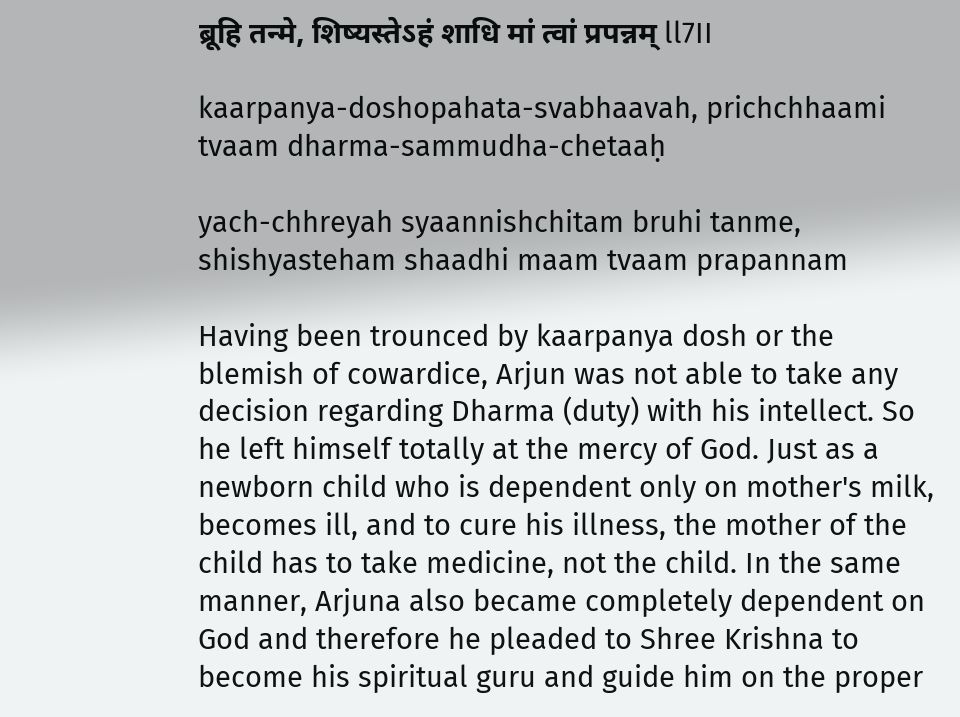ब्रूहि तन्मे, शिष्यस्तेऽहं शाधि मां त्वां प्रपन्नम् ll7II

kaarpanya-doshopahata-svabhaavah, prichchhaami tvaam dharma-sammudha-chetaaḥ

yach-chhreyah syaannishchitam bruhi tanme, shishyasteham shaadhi maam tvaam prapannam

Having been trounced by kaarpanya dosh or the blemish of cowardice, Arjun was not able to take any decision regarding Dharma (duty) with his intellect. So he left himself totally at the mercy of God. Just as a newborn child who is dependent only on mother's milk, becomes ill, and to cure his illness, the mother of the child has to take medicine, not the child. In the same manner, Arjuna also became completely dependent on God and therefore he pleaded to Shree Krishna to become his spiritual guru and guide him on the proper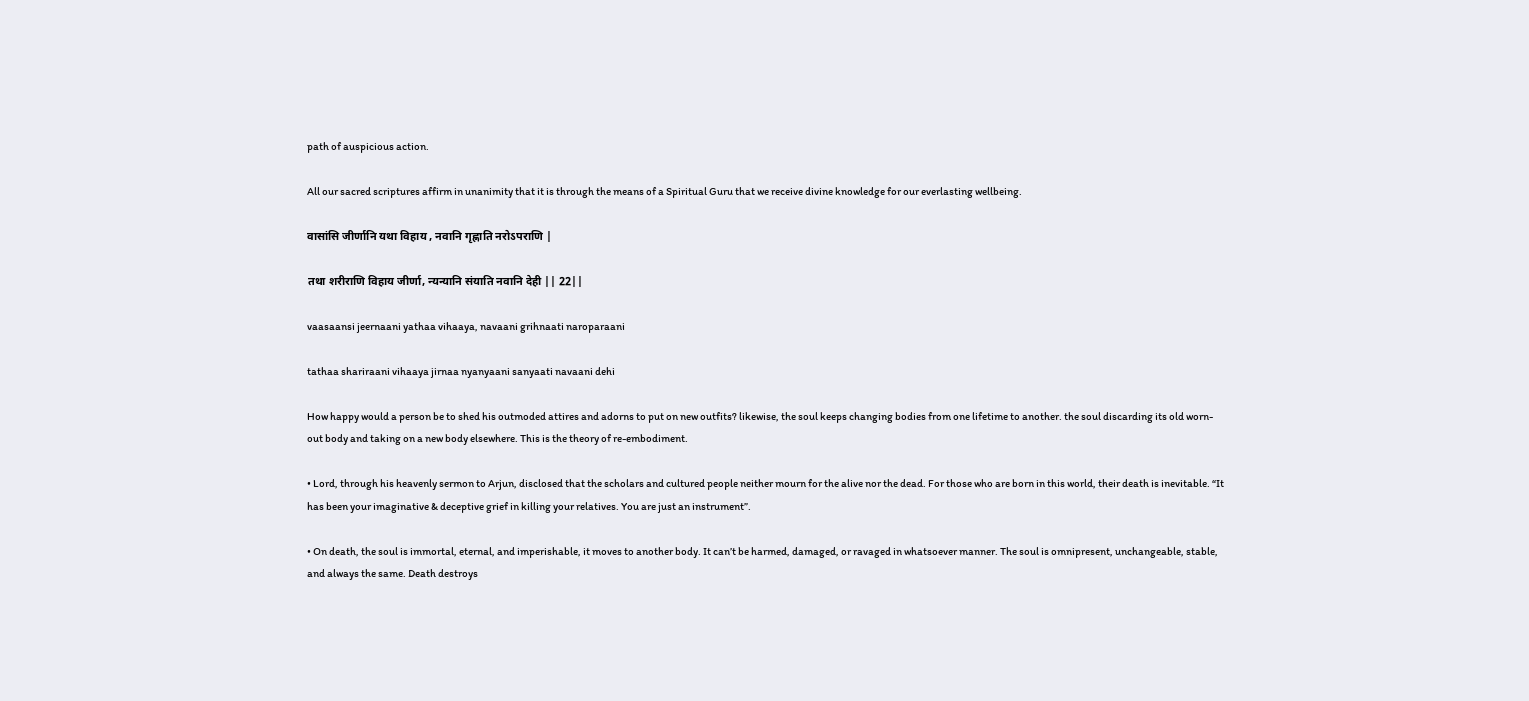path of auspicious action.

All our sacred scriptures affirm in unanimity that it is through the means of a Spiritual Guru that we receive divine knowledge for our everlasting wellbeing.

वासांसि जीर्णानि यथा विहाय , नवानि गृह्णाति नरोऽपराणि |

तथा शरीराणि विहाय जीर्णा, न्यन्यानि संयाति नवानि देही || 22||

vaasaansi jeernaani yathaa vihaaya, navaani grihnaati naroparaani

tathaa shariraani vihaaya jirnaa nyanyaani sanyaati navaani dehi

How happy would a person be to shed his outmoded attires and adorns to put on new outfits? likewise, the soul keeps changing bodies from one lifetime to another. the soul discarding its old worn-out body and taking on a new body elsewhere. This is the theory of re-embodiment.

• Lord, through his heavenly sermon to Arjun, disclosed that the scholars and cultured people neither mourn for the alive nor the dead. For those who are born in this world, their death is inevitable. “It has been your imaginative & deceptive grief in killing your relatives. You are just an instrument”.

• On death, the soul is immortal, eternal, and imperishable, it moves to another body. It can’t be harmed, damaged, or ravaged in whatsoever manner. The soul is omnipresent, unchangeable, stable, and always the same. Death destroys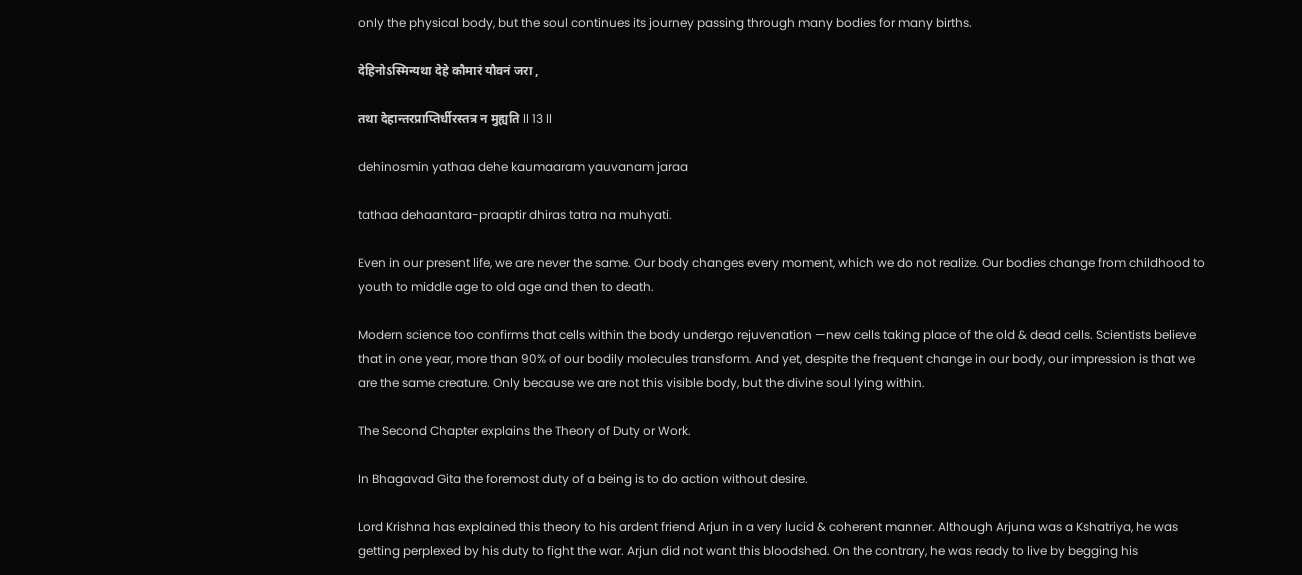only the physical body, but the soul continues its journey passing through many bodies for many births.

देहिनोऽस्मिन्यथा देहे कौमारं यौवनं जरा ,

तथा देहान्तरप्राप्तिर्धीरस्तत्र न मुह्यति ll 13 ll

dehinosmin yathaa dehe kaumaaram yauvanam jaraa

tathaa dehaantara-praaptir dhiras tatra na muhyati.

Even in our present life, we are never the same. Our body changes every moment, which we do not realize. Our bodies change from childhood to youth to middle age to old age and then to death.

Modern science too confirms that cells within the body undergo rejuvenation —new cells taking place of the old & dead cells. Scientists believe that in one year, more than 90% of our bodily molecules transform. And yet, despite the frequent change in our body, our impression is that we are the same creature. Only because we are not this visible body, but the divine soul lying within.

The Second Chapter explains the Theory of Duty or Work.

In Bhagavad Gita the foremost duty of a being is to do action without desire.

Lord Krishna has explained this theory to his ardent friend Arjun in a very lucid & coherent manner. Although Arjuna was a Kshatriya, he was getting perplexed by his duty to fight the war. Arjun did not want this bloodshed. On the contrary, he was ready to live by begging his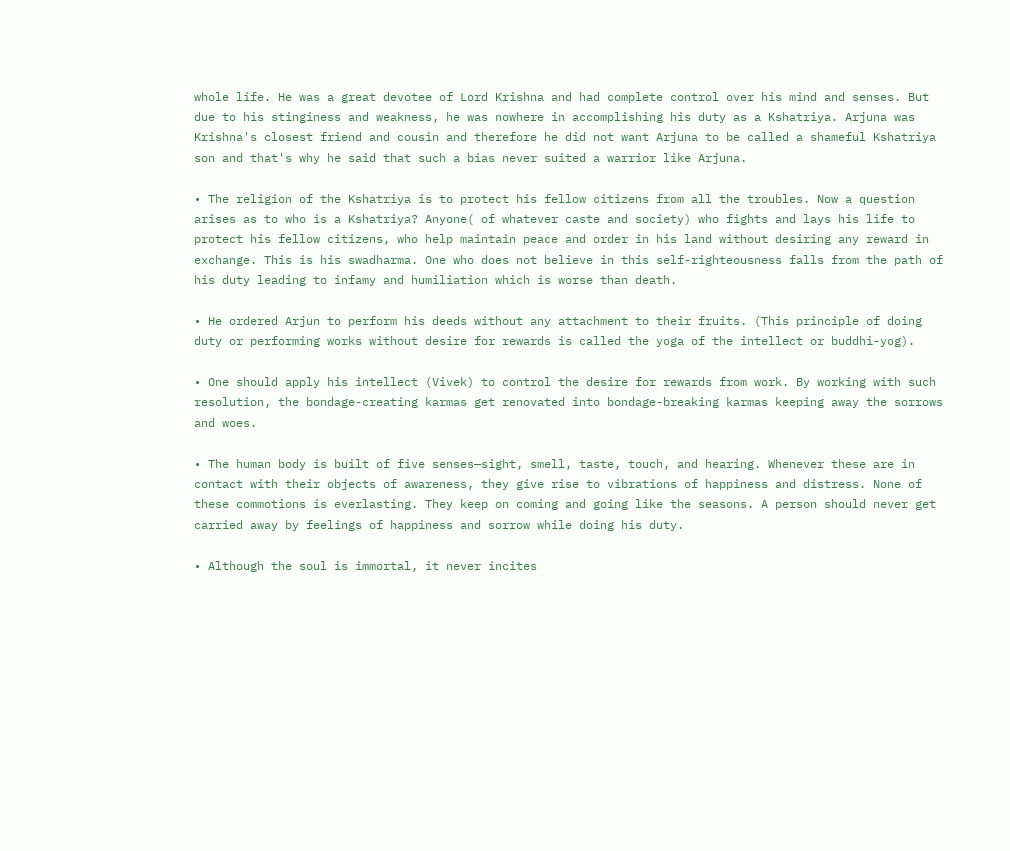whole life. He was a great devotee of Lord Krishna and had complete control over his mind and senses. But due to his stinginess and weakness, he was nowhere in accomplishing his duty as a Kshatriya. Arjuna was Krishna's closest friend and cousin and therefore he did not want Arjuna to be called a shameful Kshatriya son and that's why he said that such a bias never suited a warrior like Arjuna.

• The religion of the Kshatriya is to protect his fellow citizens from all the troubles. Now a question arises as to who is a Kshatriya? Anyone( of whatever caste and society) who fights and lays his life to protect his fellow citizens, who help maintain peace and order in his land without desiring any reward in exchange. This is his swadharma. One who does not believe in this self-righteousness falls from the path of his duty leading to infamy and humiliation which is worse than death.

• He ordered Arjun to perform his deeds without any attachment to their fruits. (This principle of doing duty or performing works without desire for rewards is called the yoga of the intellect or buddhi-yog).

• One should apply his intellect (Vivek) to control the desire for rewards from work. By working with such resolution, the bondage-creating karmas get renovated into bondage-breaking karmas keeping away the sorrows and woes.

• The human body is built of five senses—sight, smell, taste, touch, and hearing. Whenever these are in contact with their objects of awareness, they give rise to vibrations of happiness and distress. None of these commotions is everlasting. They keep on coming and going like the seasons. A person should never get carried away by feelings of happiness and sorrow while doing his duty.

• Although the soul is immortal, it never incites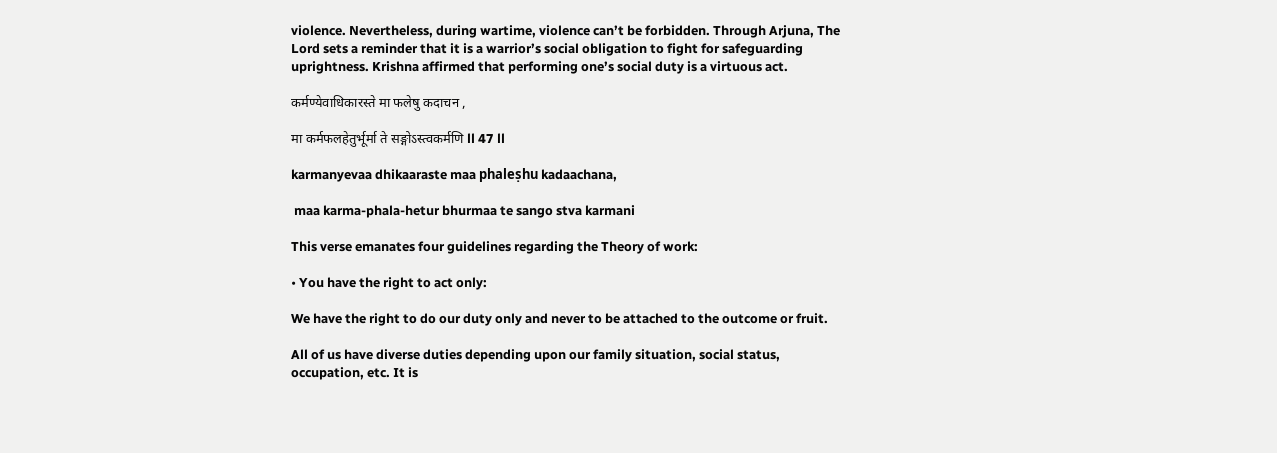violence. Nevertheless, during wartime, violence can’t be forbidden. Through Arjuna, The Lord sets a reminder that it is a warrior’s social obligation to fight for safeguarding uprightness. Krishna affirmed that performing one’s social duty is a virtuous act.

कर्मण्येवाधिकारस्ते मा फलेषु कदाचन ,

मा कर्मफलहेतुर्भूर्मा ते सङ्गोऽस्त्वकर्मणि ll 47 ll

karmanyevaa dhikaaraste maa phaleṣhu kadaachana,

 maa karma-phala-hetur bhurmaa te sango stva karmani

This verse emanates four guidelines regarding the Theory of work:

• You have the right to act only:

We have the right to do our duty only and never to be attached to the outcome or fruit.

All of us have diverse duties depending upon our family situation, social status, occupation, etc. It is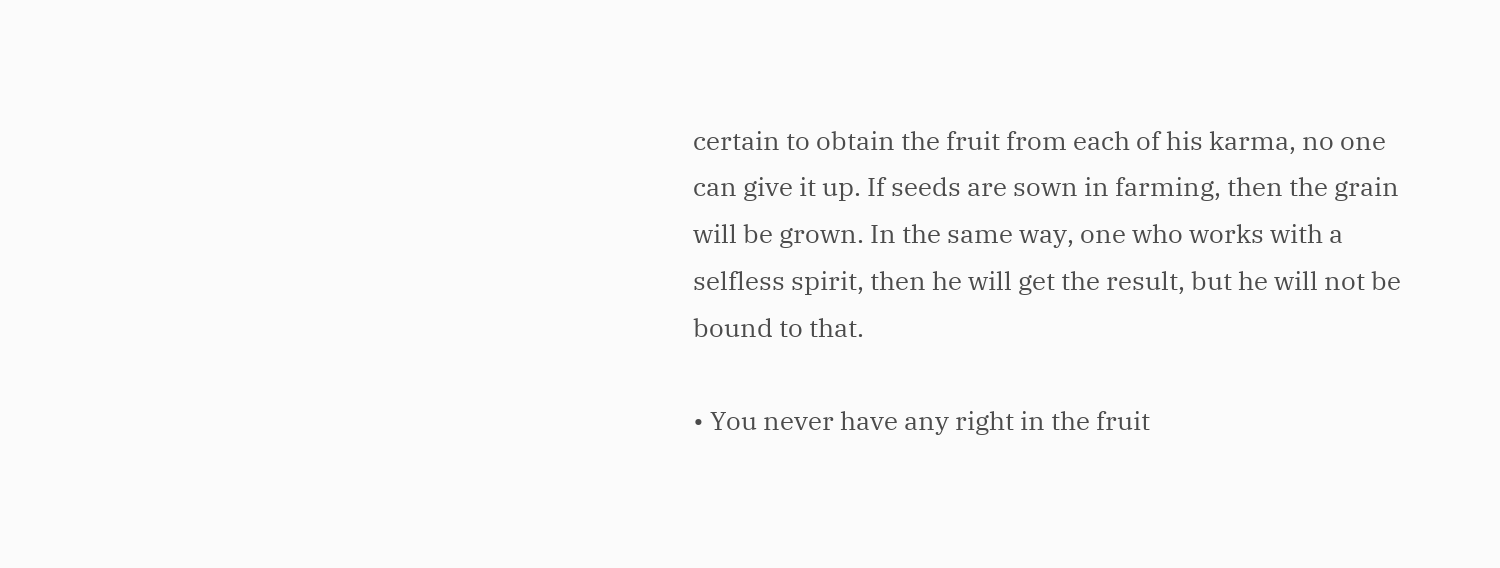certain to obtain the fruit from each of his karma, no one can give it up. If seeds are sown in farming, then the grain will be grown. In the same way, one who works with a selfless spirit, then he will get the result, but he will not be bound to that.

• You never have any right in the fruit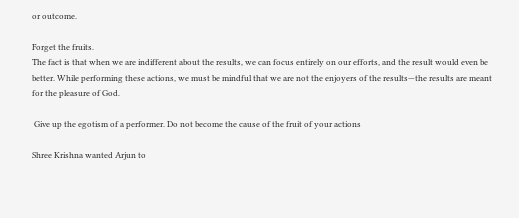or outcome.

Forget the fruits.
The fact is that when we are indifferent about the results, we can focus entirely on our efforts, and the result would even be better. While performing these actions, we must be mindful that we are not the enjoyers of the results—the results are meant for the pleasure of God.

 Give up the egotism of a performer. Do not become the cause of the fruit of your actions

Shree Krishna wanted Arjun to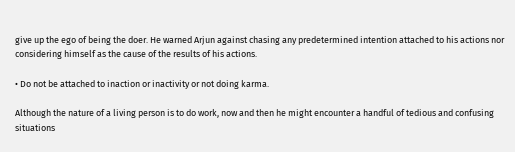give up the ego of being the doer. He warned Arjun against chasing any predetermined intention attached to his actions nor considering himself as the cause of the results of his actions.

• Do not be attached to inaction or inactivity or not doing karma.

Although the nature of a living person is to do work, now and then he might encounter a handful of tedious and confusing situations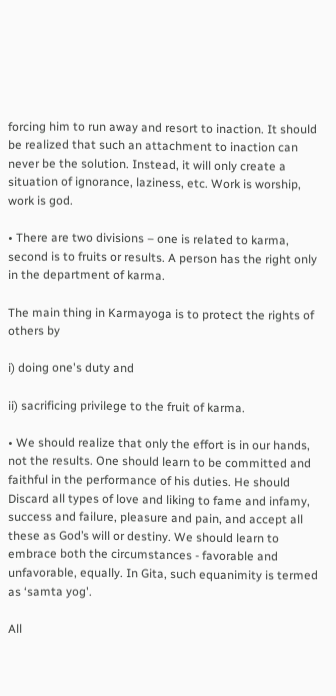forcing him to run away and resort to inaction. It should be realized that such an attachment to inaction can never be the solution. Instead, it will only create a situation of ignorance, laziness, etc. Work is worship, work is god.

• There are two divisions – one is related to karma, second is to fruits or results. A person has the right only in the department of karma.

The main thing in Karmayoga is to protect the rights of others by

i) doing one's duty and

ii) sacrificing privilege to the fruit of karma.

• We should realize that only the effort is in our hands, not the results. One should learn to be committed and faithful in the performance of his duties. He should Discard all types of love and liking to fame and infamy, success and failure, pleasure and pain, and accept all these as God’s will or destiny. We should learn to embrace both the circumstances - favorable and unfavorable, equally. In Gita, such equanimity is termed as ‘samta yog'.

All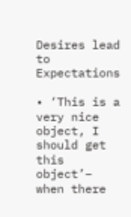Desires lead to Expectations

• ‘This is a very nice object, I should get this object’– when there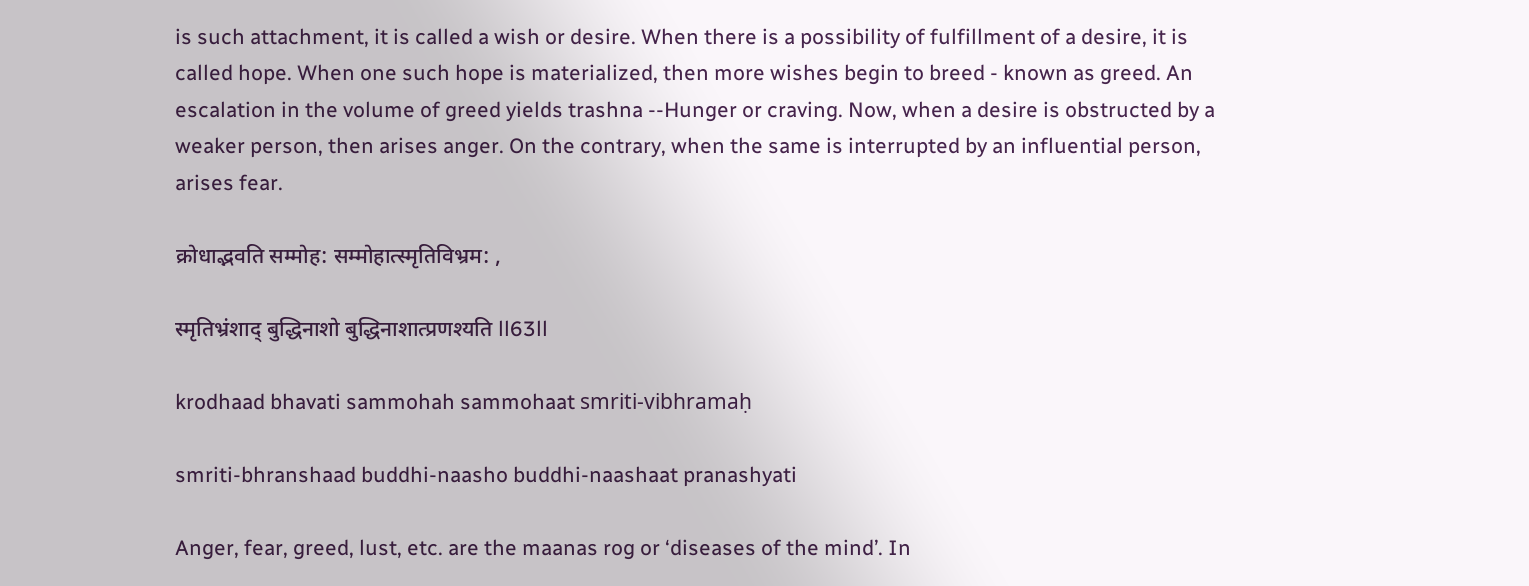is such attachment, it is called a wish or desire. When there is a possibility of fulfillment of a desire, it is called hope. When one such hope is materialized, then more wishes begin to breed - known as greed. An escalation in the volume of greed yields trashna --Hunger or craving. Now, when a desire is obstructed by a weaker person, then arises anger. On the contrary, when the same is interrupted by an influential person, arises fear.

क्रोधाद्भवति सम्मोह: सम्मोहात्स्मृतिविभ्रम: ,

स्मृतिभ्रंशाद् बुद्धिनाशो बुद्धिनाशात्प्रणश्यति ll63ll

krodhaad bhavati sammohah sammohaat smriti-vibhramaḥ

smriti-bhranshaad buddhi-naasho buddhi-naashaat pranashyati

Anger, fear, greed, lust, etc. are the maanas rog or ‘diseases of the mind’. In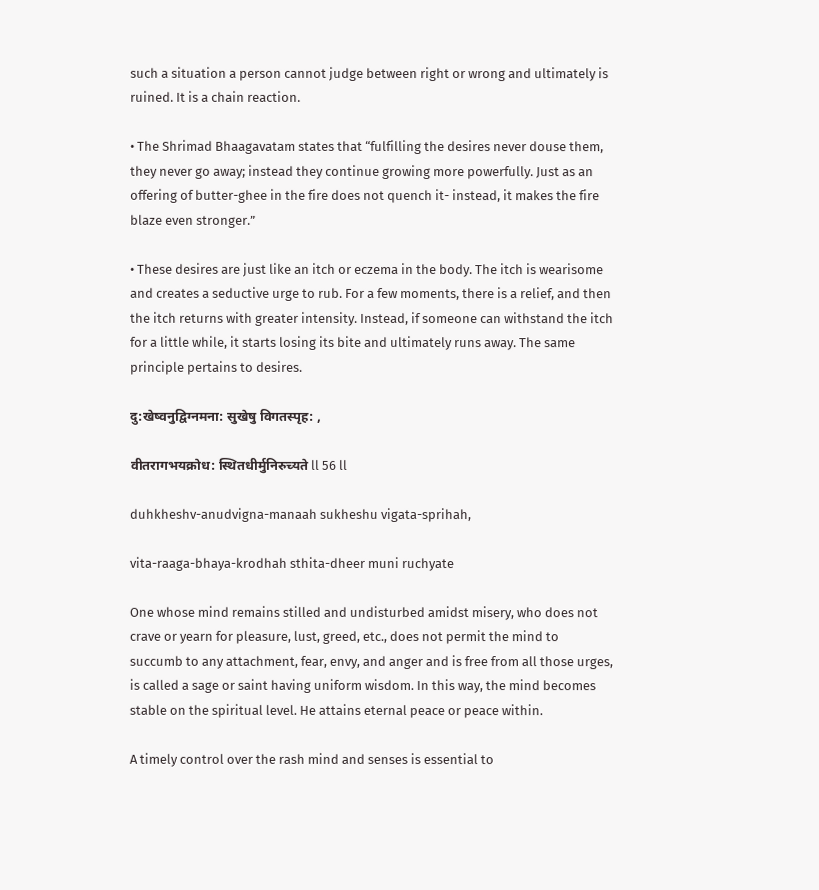such a situation a person cannot judge between right or wrong and ultimately is ruined. It is a chain reaction.

• The Shrimad Bhaagavatam states that “fulfilling the desires never douse them, they never go away; instead they continue growing more powerfully. Just as an offering of butter-ghee in the fire does not quench it- instead, it makes the fire blaze even stronger.”

• These desires are just like an itch or eczema in the body. The itch is wearisome and creates a seductive urge to rub. For a few moments, there is a relief, and then the itch returns with greater intensity. Instead, if someone can withstand the itch for a little while, it starts losing its bite and ultimately runs away. The same principle pertains to desires.

दु:खेष्वनुद्विग्नमना: सुखेषु विगतस्पृह: ,

वीतरागभयक्रोध: स्थितधीर्मुनिरुच्यते ll 56 ll

duhkheshv-anudvigna-manaah sukheshu vigata-sprihah,

vita-raaga-bhaya-krodhah sthita-dheer muni ruchyate

One whose mind remains stilled and undisturbed amidst misery, who does not crave or yearn for pleasure, lust, greed, etc., does not permit the mind to succumb to any attachment, fear, envy, and anger and is free from all those urges, is called a sage or saint having uniform wisdom. In this way, the mind becomes stable on the spiritual level. He attains eternal peace or peace within.

A timely control over the rash mind and senses is essential to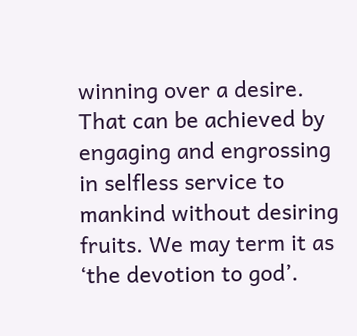winning over a desire. That can be achieved by engaging and engrossing in selfless service to mankind without desiring fruits. We may term it as ‘the devotion to god’.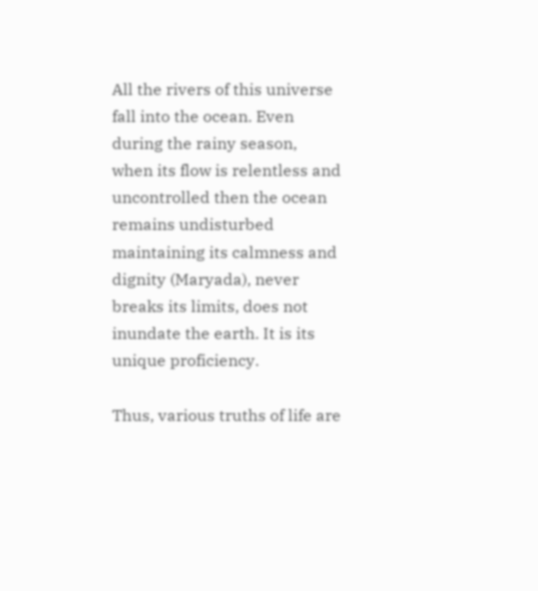All the rivers of this universe fall into the ocean. Even during the rainy season, when its flow is relentless and uncontrolled then the ocean remains undisturbed maintaining its calmness and dignity (Maryada), never breaks its limits, does not inundate the earth. It is its unique proficiency.

Thus, various truths of life are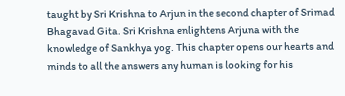taught by Sri Krishna to Arjun in the second chapter of Srimad Bhagavad Gita. Sri Krishna enlightens Arjuna with the knowledge of Sankhya yog. This chapter opens our hearts and minds to all the answers any human is looking for his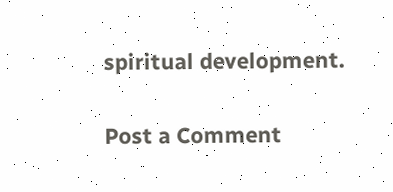spiritual development.

Post a Comment